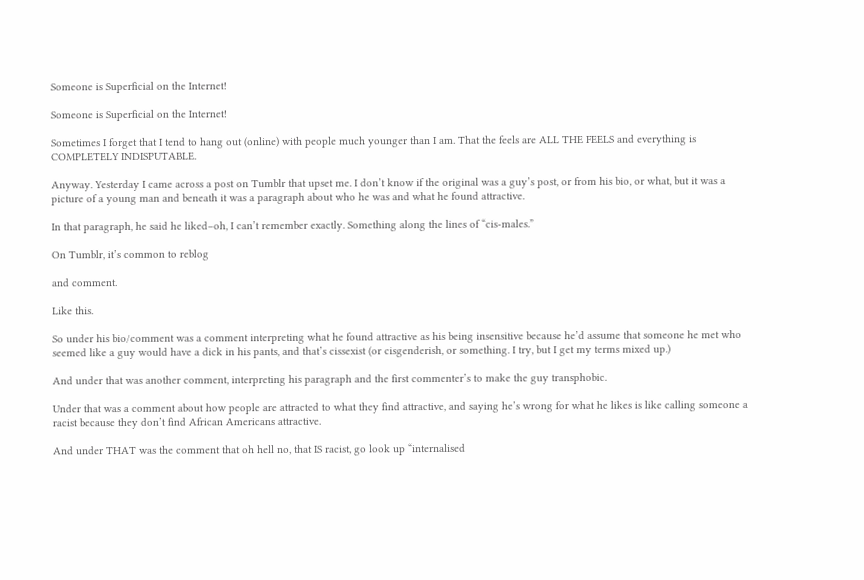Someone is Superficial on the Internet!

Someone is Superficial on the Internet!

Sometimes I forget that I tend to hang out (online) with people much younger than I am. That the feels are ALL THE FEELS and everything is COMPLETELY INDISPUTABLE.

Anyway. Yesterday I came across a post on Tumblr that upset me. I don’t know if the original was a guy’s post, or from his bio, or what, but it was a picture of a young man and beneath it was a paragraph about who he was and what he found attractive.

In that paragraph, he said he liked–oh, I can’t remember exactly. Something along the lines of “cis-males.”

On Tumblr, it’s common to reblog

and comment.

Like this.

So under his bio/comment was a comment interpreting what he found attractive as his being insensitive because he’d assume that someone he met who seemed like a guy would have a dick in his pants, and that’s cissexist (or cisgenderish, or something. I try, but I get my terms mixed up.)

And under that was another comment, interpreting his paragraph and the first commenter’s to make the guy transphobic.

Under that was a comment about how people are attracted to what they find attractive, and saying he’s wrong for what he likes is like calling someone a racist because they don’t find African Americans attractive.

And under THAT was the comment that oh hell no, that IS racist, go look up “internalised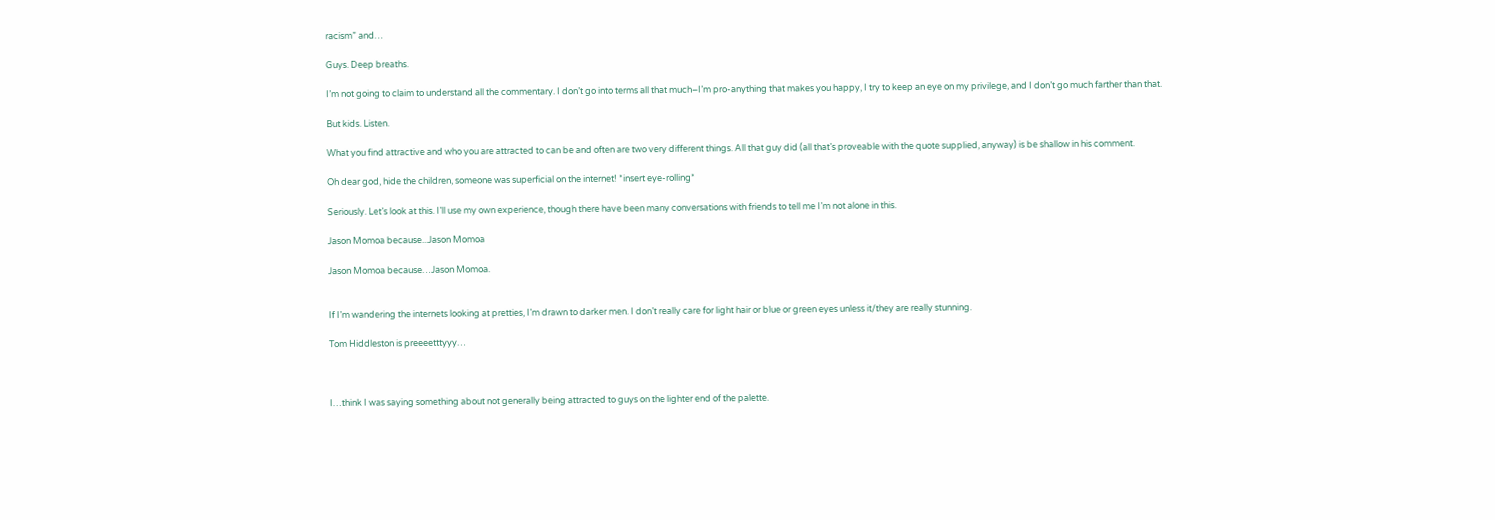racism” and…

Guys. Deep breaths.

I’m not going to claim to understand all the commentary. I don’t go into terms all that much–I’m pro-anything that makes you happy, I try to keep an eye on my privilege, and I don’t go much farther than that.

But kids. Listen.

What you find attractive and who you are attracted to can be and often are two very different things. All that guy did (all that’s proveable with the quote supplied, anyway) is be shallow in his comment.

Oh dear god, hide the children, someone was superficial on the internet! *insert eye-rolling*

Seriously. Let’s look at this. I’ll use my own experience, though there have been many conversations with friends to tell me I’m not alone in this.

Jason Momoa because...Jason Momoa

Jason Momoa because…Jason Momoa.


If I’m wandering the internets looking at pretties, I’m drawn to darker men. I don’t really care for light hair or blue or green eyes unless it/they are really stunning.

Tom Hiddleston is preeeetttyyy…



I…think I was saying something about not generally being attracted to guys on the lighter end of the palette.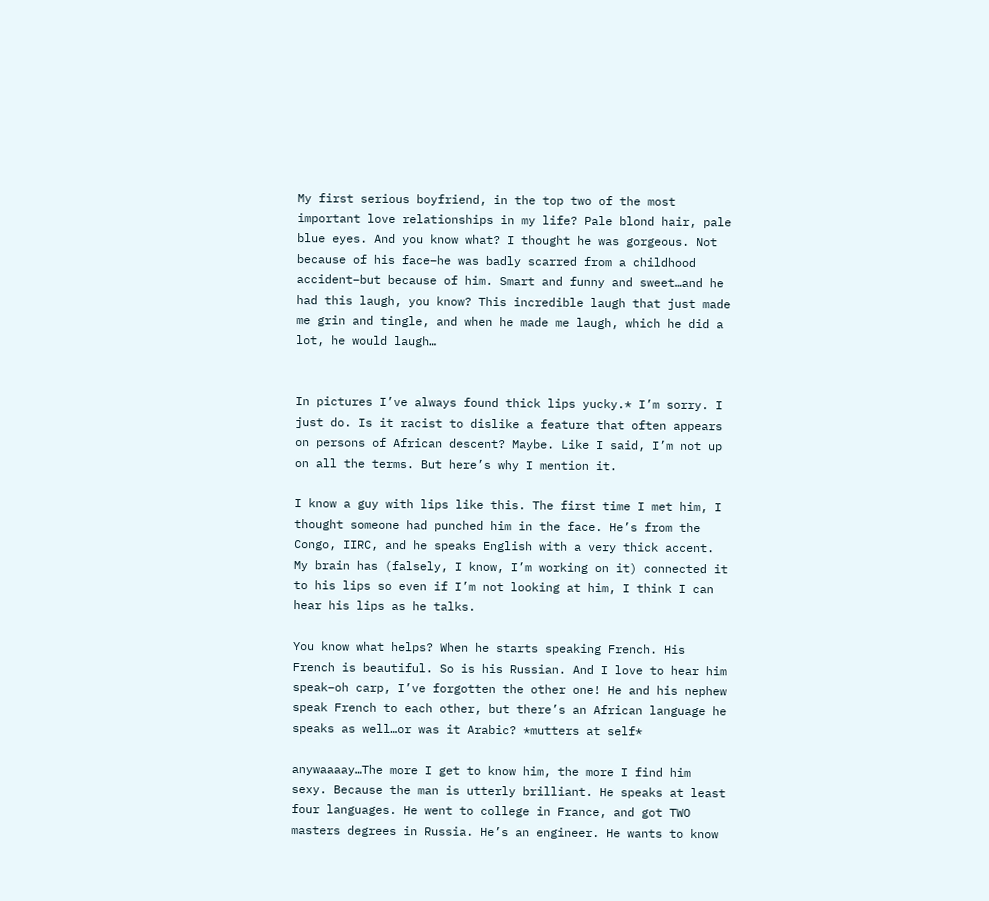My first serious boyfriend, in the top two of the most important love relationships in my life? Pale blond hair, pale blue eyes. And you know what? I thought he was gorgeous. Not because of his face–he was badly scarred from a childhood accident–but because of him. Smart and funny and sweet…and he had this laugh, you know? This incredible laugh that just made me grin and tingle, and when he made me laugh, which he did a lot, he would laugh…


In pictures I’ve always found thick lips yucky.* I’m sorry. I just do. Is it racist to dislike a feature that often appears on persons of African descent? Maybe. Like I said, I’m not up on all the terms. But here’s why I mention it.

I know a guy with lips like this. The first time I met him, I thought someone had punched him in the face. He’s from the Congo, IIRC, and he speaks English with a very thick accent. My brain has (falsely, I know, I’m working on it) connected it to his lips so even if I’m not looking at him, I think I can hear his lips as he talks.

You know what helps? When he starts speaking French. His French is beautiful. So is his Russian. And I love to hear him speak–oh carp, I’ve forgotten the other one! He and his nephew speak French to each other, but there’s an African language he speaks as well…or was it Arabic? *mutters at self*

anywaaaay…The more I get to know him, the more I find him sexy. Because the man is utterly brilliant. He speaks at least four languages. He went to college in France, and got TWO masters degrees in Russia. He’s an engineer. He wants to know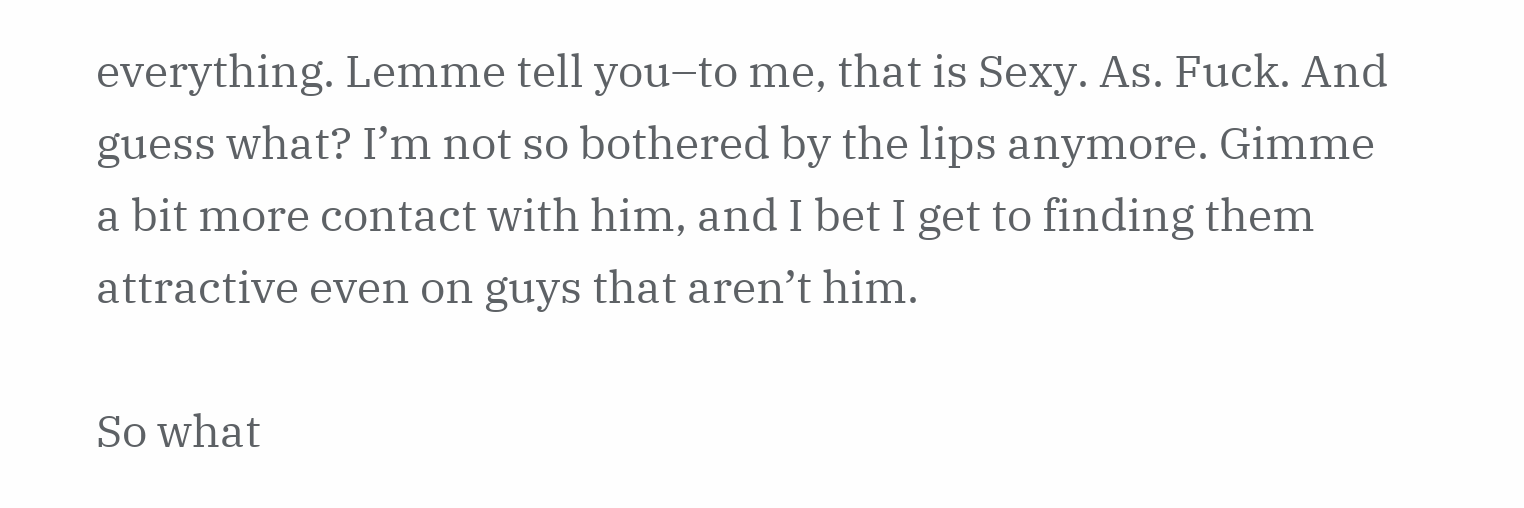everything. Lemme tell you–to me, that is Sexy. As. Fuck. And guess what? I’m not so bothered by the lips anymore. Gimme a bit more contact with him, and I bet I get to finding them attractive even on guys that aren’t him.

So what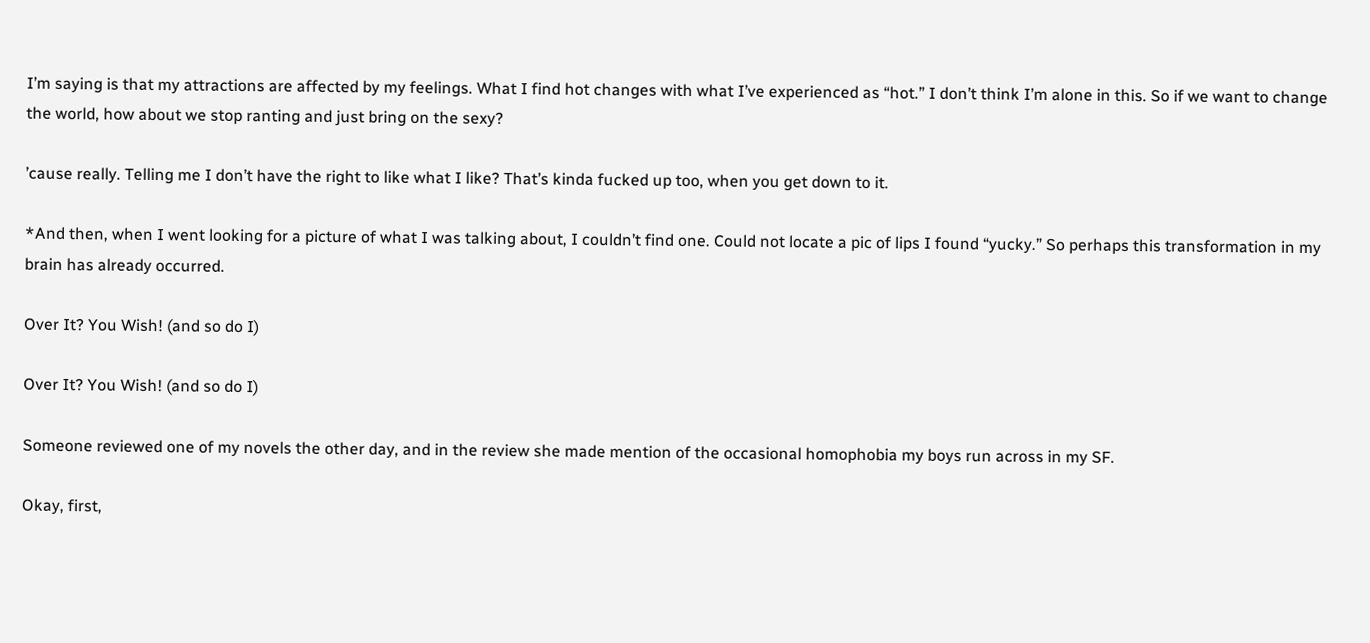I’m saying is that my attractions are affected by my feelings. What I find hot changes with what I’ve experienced as “hot.” I don’t think I’m alone in this. So if we want to change the world, how about we stop ranting and just bring on the sexy?

’cause really. Telling me I don’t have the right to like what I like? That’s kinda fucked up too, when you get down to it.

*And then, when I went looking for a picture of what I was talking about, I couldn’t find one. Could not locate a pic of lips I found “yucky.” So perhaps this transformation in my brain has already occurred.

Over It? You Wish! (and so do I)

Over It? You Wish! (and so do I)

Someone reviewed one of my novels the other day, and in the review she made mention of the occasional homophobia my boys run across in my SF.

Okay, first,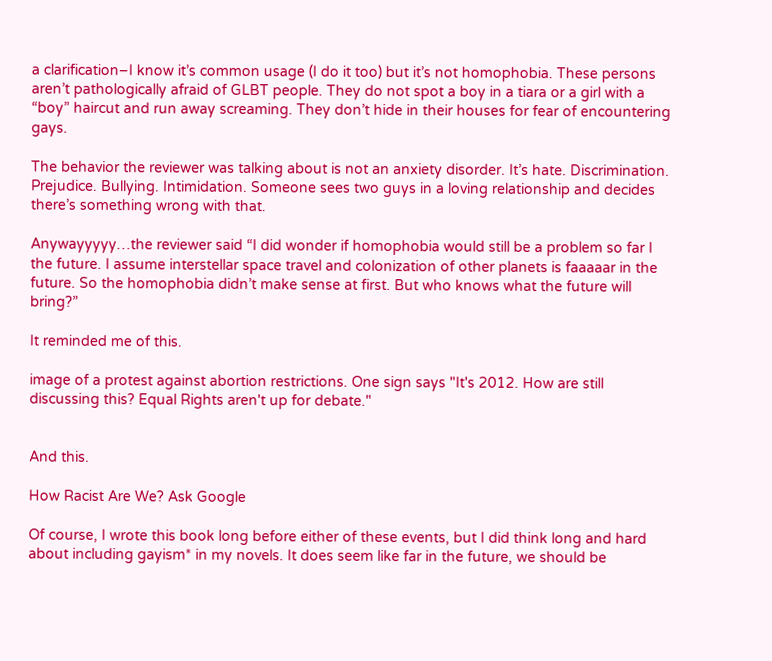a clarification–I know it’s common usage (I do it too) but it’s not homophobia. These persons aren’t pathologically afraid of GLBT people. They do not spot a boy in a tiara or a girl with a “boy” haircut and run away screaming. They don’t hide in their houses for fear of encountering gays.

The behavior the reviewer was talking about is not an anxiety disorder. It’s hate. Discrimination. Prejudice. Bullying. Intimidation. Someone sees two guys in a loving relationship and decides there’s something wrong with that.

Anywayyyyy…the reviewer said “I did wonder if homophobia would still be a problem so far I the future. I assume interstellar space travel and colonization of other planets is faaaaar in the future. So the homophobia didn’t make sense at first. But who knows what the future will bring?”

It reminded me of this.

image of a protest against abortion restrictions. One sign says "It's 2012. How are still discussing this? Equal Rights aren't up for debate."


And this.

How Racist Are We? Ask Google

Of course, I wrote this book long before either of these events, but I did think long and hard about including gayism* in my novels. It does seem like far in the future, we should be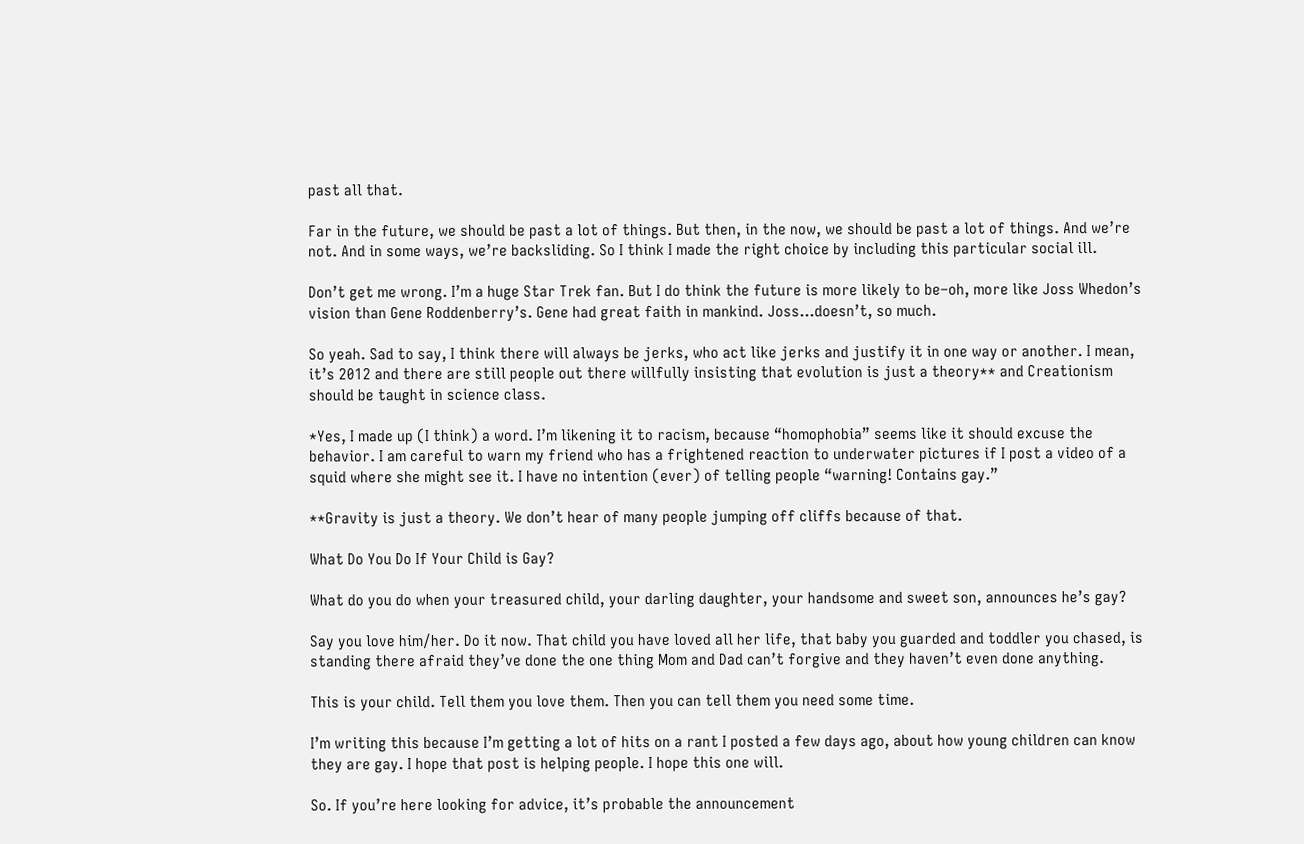past all that.

Far in the future, we should be past a lot of things. But then, in the now, we should be past a lot of things. And we’re not. And in some ways, we’re backsliding. So I think I made the right choice by including this particular social ill.

Don’t get me wrong. I’m a huge Star Trek fan. But I do think the future is more likely to be–oh, more like Joss Whedon’s vision than Gene Roddenberry’s. Gene had great faith in mankind. Joss…doesn’t, so much.

So yeah. Sad to say, I think there will always be jerks, who act like jerks and justify it in one way or another. I mean, it’s 2012 and there are still people out there willfully insisting that evolution is just a theory** and Creationism should be taught in science class.

*Yes, I made up (I think) a word. I’m likening it to racism, because “homophobia” seems like it should excuse the behavior. I am careful to warn my friend who has a frightened reaction to underwater pictures if I post a video of a squid where she might see it. I have no intention (ever) of telling people “warning! Contains gay.”

**Gravity is just a theory. We don’t hear of many people jumping off cliffs because of that.

What Do You Do If Your Child is Gay?

What do you do when your treasured child, your darling daughter, your handsome and sweet son, announces he’s gay?

Say you love him/her. Do it now. That child you have loved all her life, that baby you guarded and toddler you chased, is standing there afraid they’ve done the one thing Mom and Dad can’t forgive and they haven’t even done anything.

This is your child. Tell them you love them. Then you can tell them you need some time.

I’m writing this because I’m getting a lot of hits on a rant I posted a few days ago, about how young children can know they are gay. I hope that post is helping people. I hope this one will.

So. If you’re here looking for advice, it’s probable the announcement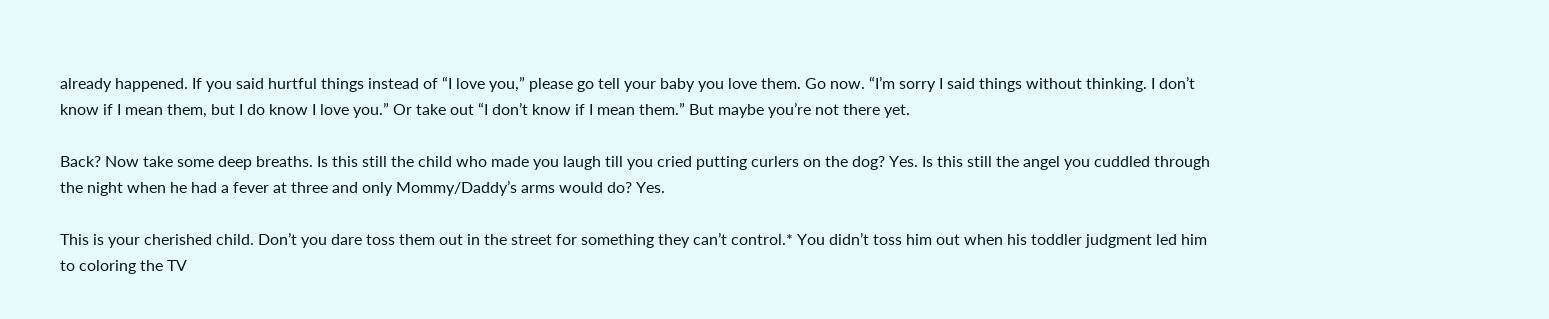already happened. If you said hurtful things instead of “I love you,” please go tell your baby you love them. Go now. “I’m sorry I said things without thinking. I don’t know if I mean them, but I do know I love you.” Or take out “I don’t know if I mean them.” But maybe you’re not there yet.

Back? Now take some deep breaths. Is this still the child who made you laugh till you cried putting curlers on the dog? Yes. Is this still the angel you cuddled through the night when he had a fever at three and only Mommy/Daddy’s arms would do? Yes.

This is your cherished child. Don’t you dare toss them out in the street for something they can’t control.* You didn’t toss him out when his toddler judgment led him to coloring the TV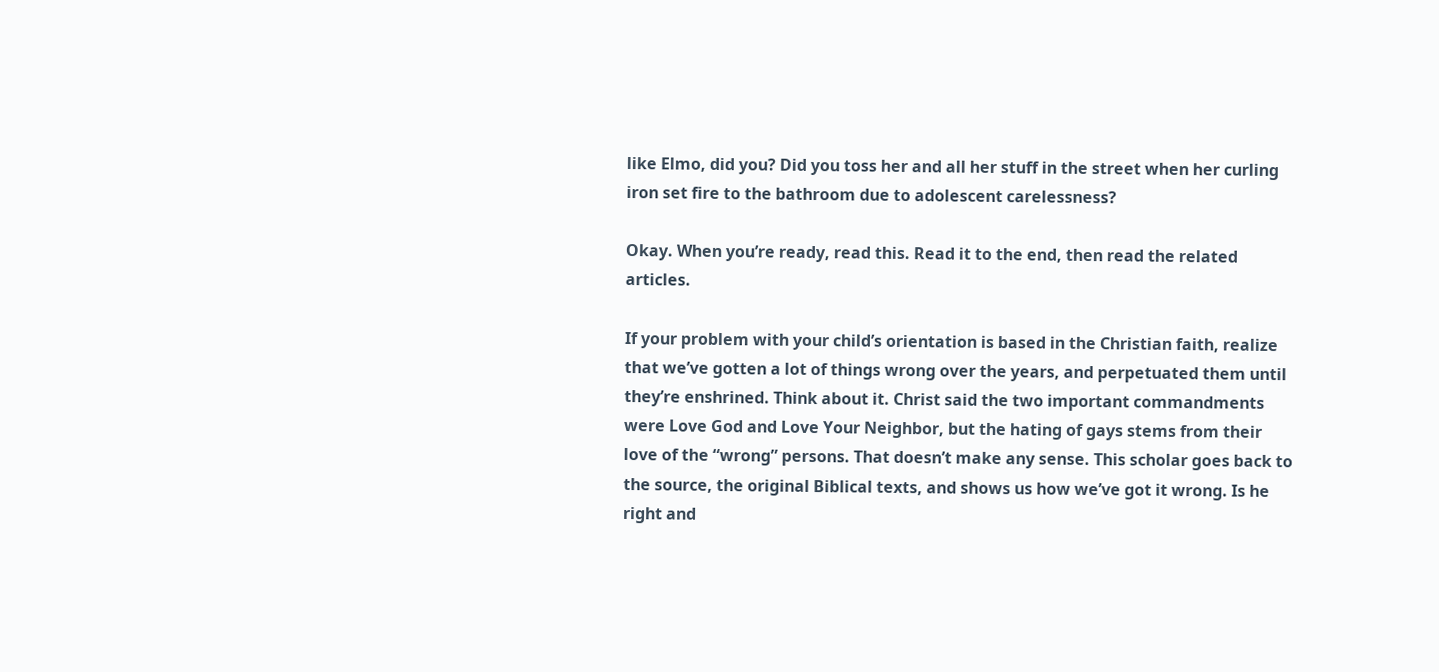like Elmo, did you? Did you toss her and all her stuff in the street when her curling iron set fire to the bathroom due to adolescent carelessness?

Okay. When you’re ready, read this. Read it to the end, then read the related articles.

If your problem with your child’s orientation is based in the Christian faith, realize that we’ve gotten a lot of things wrong over the years, and perpetuated them until they’re enshrined. Think about it. Christ said the two important commandments were Love God and Love Your Neighbor, but the hating of gays stems from their love of the “wrong” persons. That doesn’t make any sense. This scholar goes back to the source, the original Biblical texts, and shows us how we’ve got it wrong. Is he right and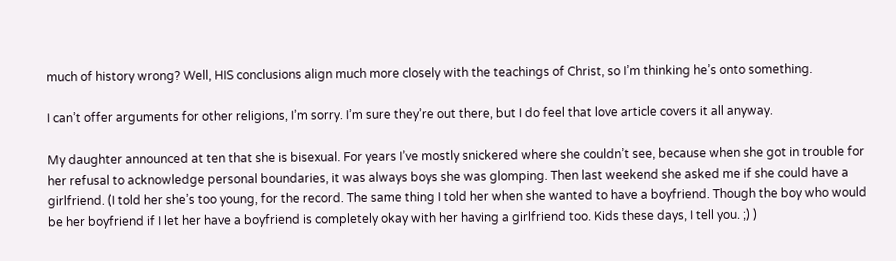much of history wrong? Well, HIS conclusions align much more closely with the teachings of Christ, so I’m thinking he’s onto something.

I can’t offer arguments for other religions, I’m sorry. I’m sure they’re out there, but I do feel that love article covers it all anyway.

My daughter announced at ten that she is bisexual. For years I’ve mostly snickered where she couldn’t see, because when she got in trouble for her refusal to acknowledge personal boundaries, it was always boys she was glomping. Then last weekend she asked me if she could have a girlfriend. (I told her she’s too young, for the record. The same thing I told her when she wanted to have a boyfriend. Though the boy who would be her boyfriend if I let her have a boyfriend is completely okay with her having a girlfriend too. Kids these days, I tell you. ;) )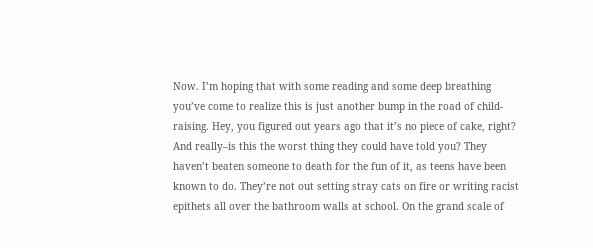Now. I’m hoping that with some reading and some deep breathing you’ve come to realize this is just another bump in the road of child-raising. Hey, you figured out years ago that it’s no piece of cake, right? And really–is this the worst thing they could have told you? They haven’t beaten someone to death for the fun of it, as teens have been known to do. They’re not out setting stray cats on fire or writing racist epithets all over the bathroom walls at school. On the grand scale of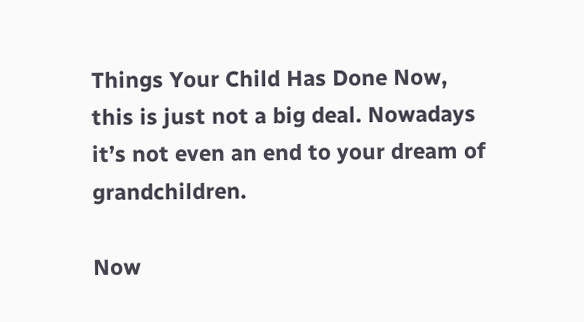Things Your Child Has Done Now, this is just not a big deal. Nowadays it’s not even an end to your dream of grandchildren.

Now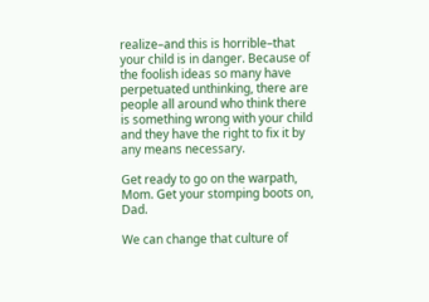realize–and this is horrible–that your child is in danger. Because of the foolish ideas so many have perpetuated unthinking, there are people all around who think there is something wrong with your child and they have the right to fix it by any means necessary.

Get ready to go on the warpath, Mom. Get your stomping boots on, Dad.

We can change that culture of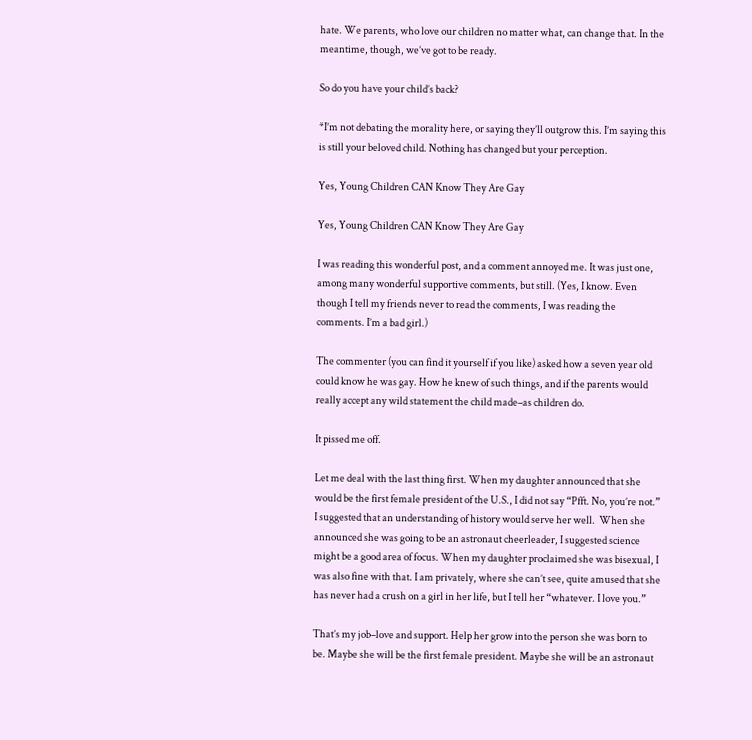hate. We parents, who love our children no matter what, can change that. In the meantime, though, we’ve got to be ready.

So do you have your child’s back?

*I’m not debating the morality here, or saying they’ll outgrow this. I’m saying this is still your beloved child. Nothing has changed but your perception.

Yes, Young Children CAN Know They Are Gay

Yes, Young Children CAN Know They Are Gay

I was reading this wonderful post, and a comment annoyed me. It was just one, among many wonderful supportive comments, but still. (Yes, I know. Even though I tell my friends never to read the comments, I was reading the comments. I’m a bad girl.)

The commenter (you can find it yourself if you like) asked how a seven year old could know he was gay. How he knew of such things, and if the parents would really accept any wild statement the child made–as children do.

It pissed me off.

Let me deal with the last thing first. When my daughter announced that she would be the first female president of the U.S., I did not say “Pfft. No, you’re not.” I suggested that an understanding of history would serve her well.  When she announced she was going to be an astronaut cheerleader, I suggested science might be a good area of focus. When my daughter proclaimed she was bisexual, I was also fine with that. I am privately, where she can’t see, quite amused that she has never had a crush on a girl in her life, but I tell her “whatever. I love you.”

That’s my job–love and support. Help her grow into the person she was born to be. Maybe she will be the first female president. Maybe she will be an astronaut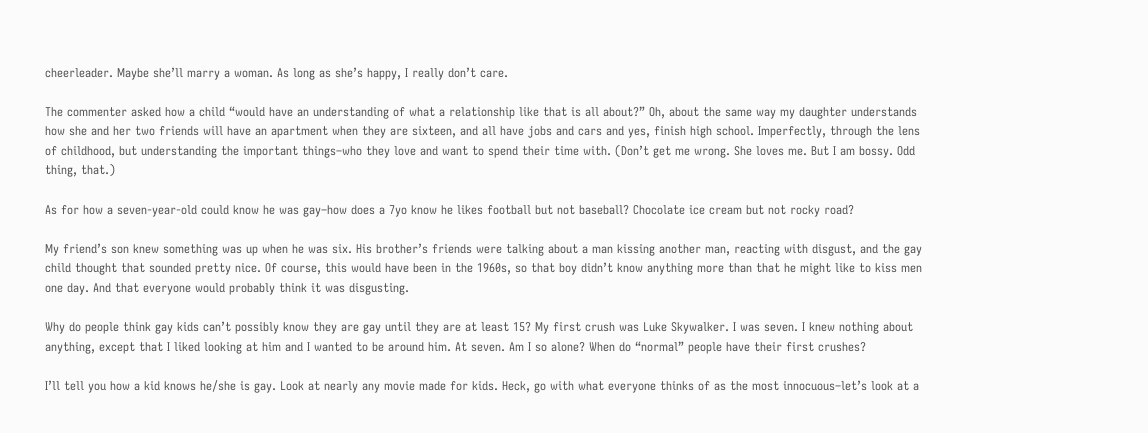cheerleader. Maybe she’ll marry a woman. As long as she’s happy, I really don’t care.

The commenter asked how a child “would have an understanding of what a relationship like that is all about?” Oh, about the same way my daughter understands how she and her two friends will have an apartment when they are sixteen, and all have jobs and cars and yes, finish high school. Imperfectly, through the lens of childhood, but understanding the important things–who they love and want to spend their time with. (Don’t get me wrong. She loves me. But I am bossy. Odd thing, that.)

As for how a seven-year-old could know he was gay–how does a 7yo know he likes football but not baseball? Chocolate ice cream but not rocky road?

My friend’s son knew something was up when he was six. His brother’s friends were talking about a man kissing another man, reacting with disgust, and the gay child thought that sounded pretty nice. Of course, this would have been in the 1960s, so that boy didn’t know anything more than that he might like to kiss men one day. And that everyone would probably think it was disgusting.

Why do people think gay kids can’t possibly know they are gay until they are at least 15? My first crush was Luke Skywalker. I was seven. I knew nothing about anything, except that I liked looking at him and I wanted to be around him. At seven. Am I so alone? When do “normal” people have their first crushes?

I’ll tell you how a kid knows he/she is gay. Look at nearly any movie made for kids. Heck, go with what everyone thinks of as the most innocuous–let’s look at a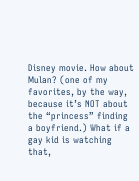Disney movie. How about Mulan? (one of my favorites, by the way, because it’s NOT about the “princess” finding a boyfriend.) What if a gay kid is watching that,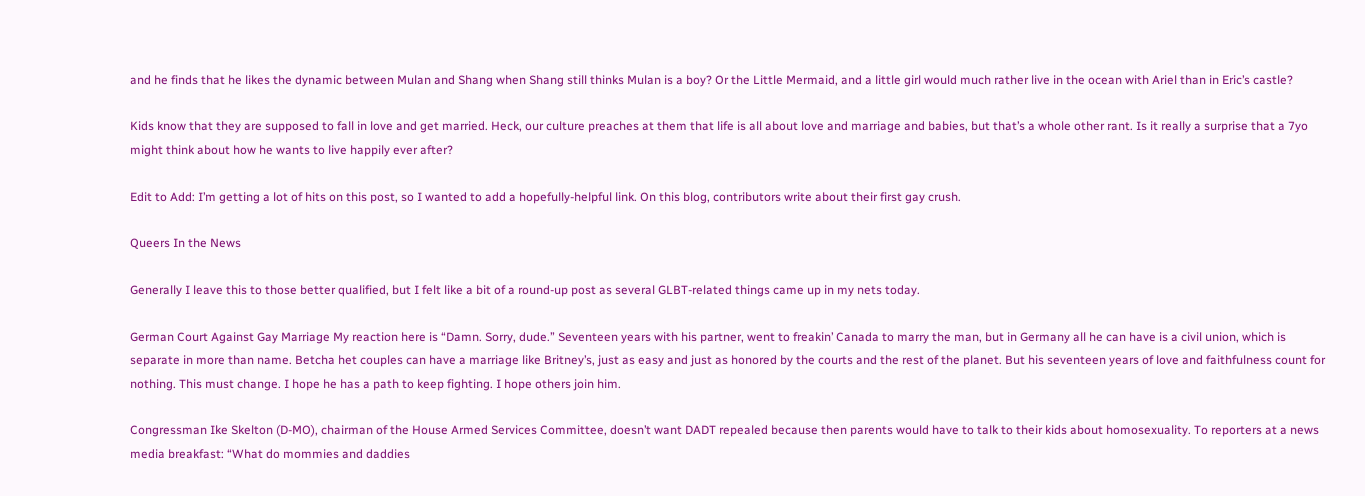and he finds that he likes the dynamic between Mulan and Shang when Shang still thinks Mulan is a boy? Or the Little Mermaid, and a little girl would much rather live in the ocean with Ariel than in Eric’s castle?

Kids know that they are supposed to fall in love and get married. Heck, our culture preaches at them that life is all about love and marriage and babies, but that’s a whole other rant. Is it really a surprise that a 7yo might think about how he wants to live happily ever after?

Edit to Add: I’m getting a lot of hits on this post, so I wanted to add a hopefully-helpful link. On this blog, contributors write about their first gay crush.

Queers In the News

Generally I leave this to those better qualified, but I felt like a bit of a round-up post as several GLBT-related things came up in my nets today.

German Court Against Gay Marriage My reaction here is “Damn. Sorry, dude.” Seventeen years with his partner, went to freakin’ Canada to marry the man, but in Germany all he can have is a civil union, which is separate in more than name. Betcha het couples can have a marriage like Britney’s, just as easy and just as honored by the courts and the rest of the planet. But his seventeen years of love and faithfulness count for nothing. This must change. I hope he has a path to keep fighting. I hope others join him.

Congressman Ike Skelton (D-MO), chairman of the House Armed Services Committee, doesn’t want DADT repealed because then parents would have to talk to their kids about homosexuality. To reporters at a news media breakfast: “What do mommies and daddies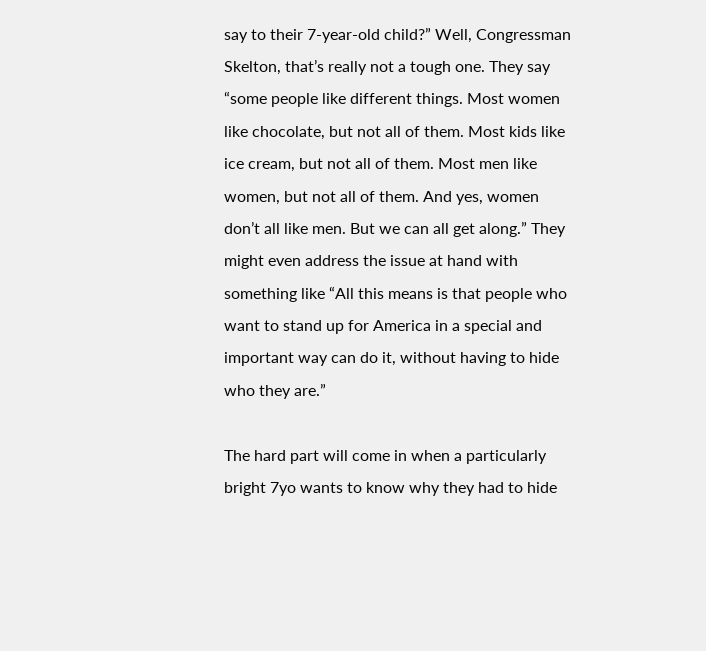say to their 7-year-old child?” Well, Congressman Skelton, that’s really not a tough one. They say “some people like different things. Most women like chocolate, but not all of them. Most kids like ice cream, but not all of them. Most men like women, but not all of them. And yes, women don’t all like men. But we can all get along.” They might even address the issue at hand with something like “All this means is that people who want to stand up for America in a special and important way can do it, without having to hide who they are.”

The hard part will come in when a particularly bright 7yo wants to know why they had to hide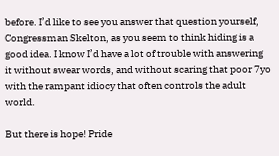before. I’d like to see you answer that question yourself, Congressman Skelton, as you seem to think hiding is a good idea. I know I’d have a lot of trouble with answering it without swear words, and without scaring that poor 7yo with the rampant idiocy that often controls the adult world.

But there is hope! Pride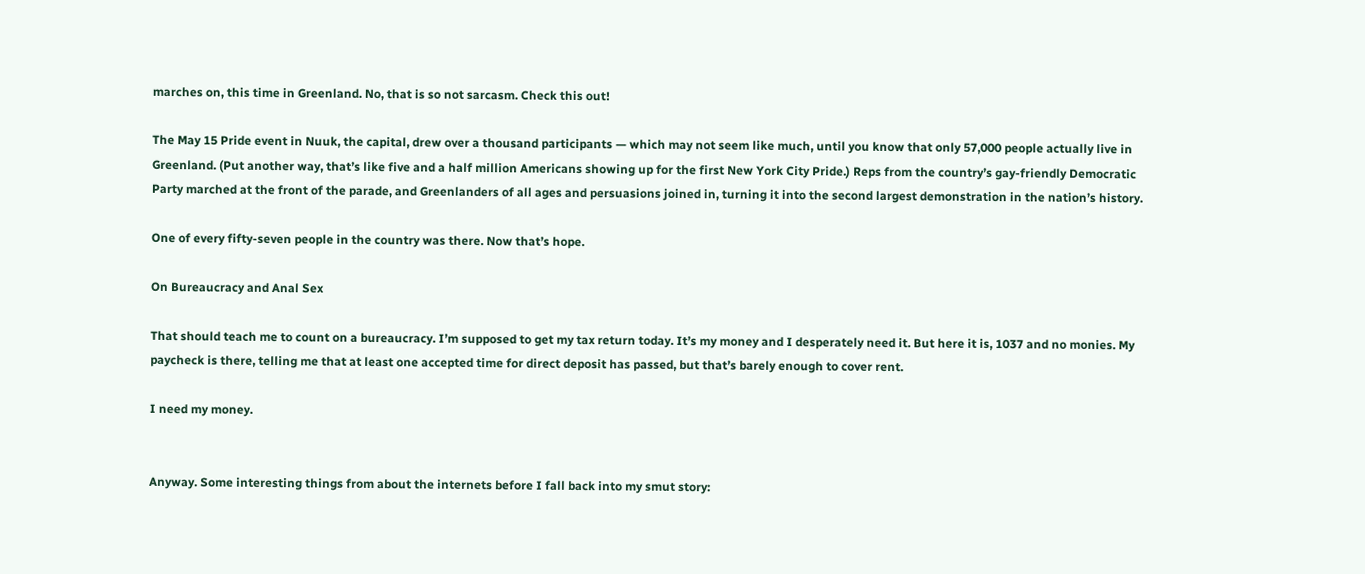marches on, this time in Greenland. No, that is so not sarcasm. Check this out!

The May 15 Pride event in Nuuk, the capital, drew over a thousand participants — which may not seem like much, until you know that only 57,000 people actually live in Greenland. (Put another way, that’s like five and a half million Americans showing up for the first New York City Pride.) Reps from the country’s gay-friendly Democratic Party marched at the front of the parade, and Greenlanders of all ages and persuasions joined in, turning it into the second largest demonstration in the nation’s history.

One of every fifty-seven people in the country was there. Now that’s hope.

On Bureaucracy and Anal Sex

That should teach me to count on a bureaucracy. I’m supposed to get my tax return today. It’s my money and I desperately need it. But here it is, 1037 and no monies. My paycheck is there, telling me that at least one accepted time for direct deposit has passed, but that’s barely enough to cover rent.

I need my money.


Anyway. Some interesting things from about the internets before I fall back into my smut story: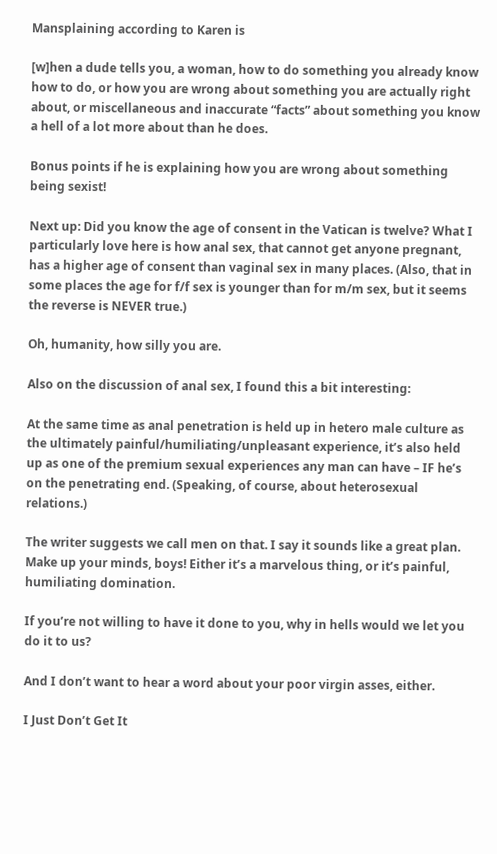Mansplaining according to Karen is

[w]hen a dude tells you, a woman, how to do something you already know how to do, or how you are wrong about something you are actually right about, or miscellaneous and inaccurate “facts” about something you know a hell of a lot more about than he does.

Bonus points if he is explaining how you are wrong about something being sexist!

Next up: Did you know the age of consent in the Vatican is twelve? What I particularly love here is how anal sex, that cannot get anyone pregnant, has a higher age of consent than vaginal sex in many places. (Also, that in some places the age for f/f sex is younger than for m/m sex, but it seems the reverse is NEVER true.)

Oh, humanity, how silly you are.

Also on the discussion of anal sex, I found this a bit interesting:

At the same time as anal penetration is held up in hetero male culture as the ultimately painful/humiliating/unpleasant experience, it’s also held up as one of the premium sexual experiences any man can have – IF he’s on the penetrating end. (Speaking, of course, about heterosexual relations.)

The writer suggests we call men on that. I say it sounds like a great plan. Make up your minds, boys! Either it’s a marvelous thing, or it’s painful, humiliating domination.

If you’re not willing to have it done to you, why in hells would we let you do it to us?

And I don’t want to hear a word about your poor virgin asses, either.

I Just Don’t Get It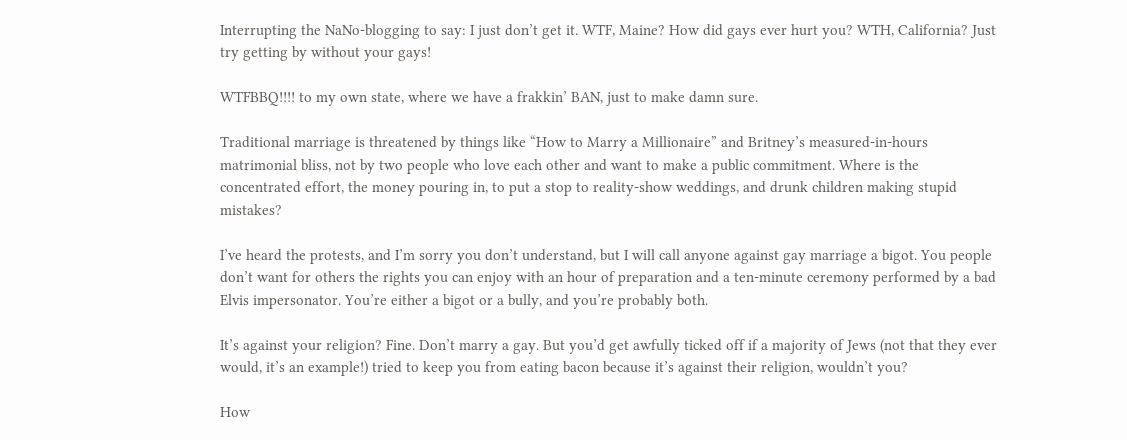Interrupting the NaNo-blogging to say: I just don’t get it. WTF, Maine? How did gays ever hurt you? WTH, California? Just try getting by without your gays!

WTFBBQ!!!! to my own state, where we have a frakkin’ BAN, just to make damn sure.

Traditional marriage is threatened by things like “How to Marry a Millionaire” and Britney’s measured-in-hours matrimonial bliss, not by two people who love each other and want to make a public commitment. Where is the concentrated effort, the money pouring in, to put a stop to reality-show weddings, and drunk children making stupid mistakes?

I’ve heard the protests, and I’m sorry you don’t understand, but I will call anyone against gay marriage a bigot. You people don’t want for others the rights you can enjoy with an hour of preparation and a ten-minute ceremony performed by a bad Elvis impersonator. You’re either a bigot or a bully, and you’re probably both.

It’s against your religion? Fine. Don’t marry a gay. But you’d get awfully ticked off if a majority of Jews (not that they ever would, it’s an example!) tried to keep you from eating bacon because it’s against their religion, wouldn’t you?

How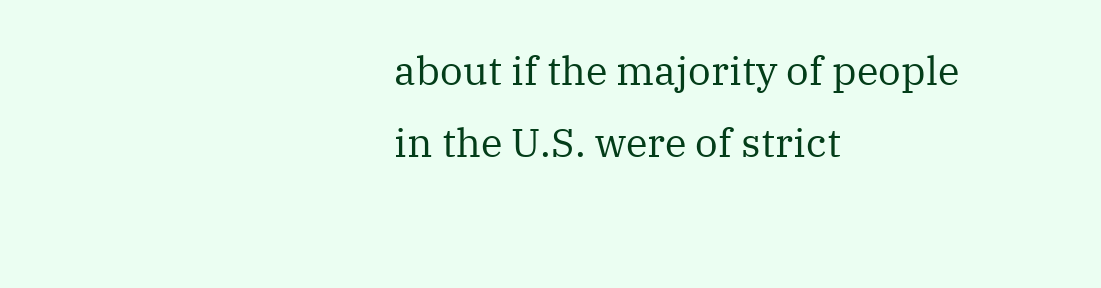about if the majority of people in the U.S. were of strict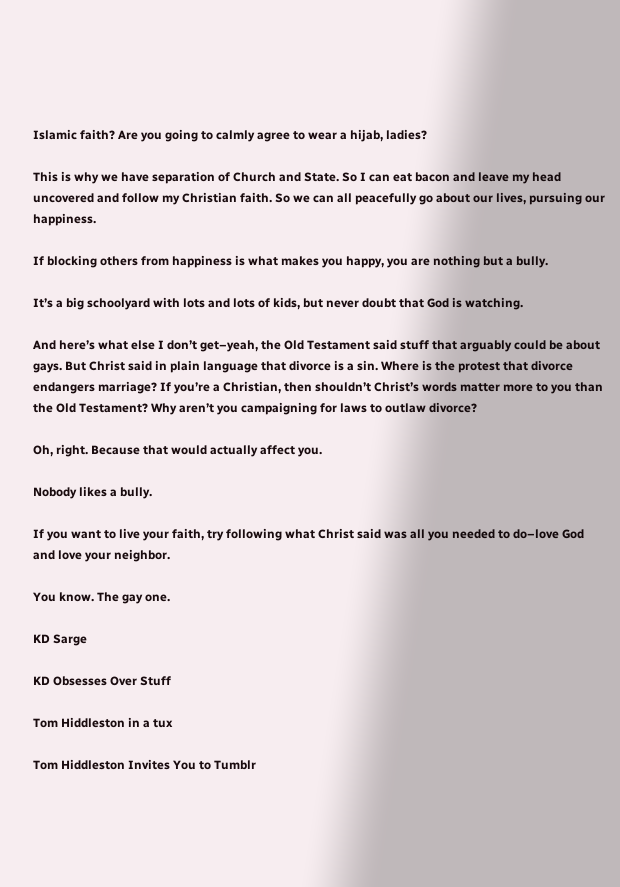Islamic faith? Are you going to calmly agree to wear a hijab, ladies?

This is why we have separation of Church and State. So I can eat bacon and leave my head uncovered and follow my Christian faith. So we can all peacefully go about our lives, pursuing our happiness.

If blocking others from happiness is what makes you happy, you are nothing but a bully.

It’s a big schoolyard with lots and lots of kids, but never doubt that God is watching.

And here’s what else I don’t get–yeah, the Old Testament said stuff that arguably could be about gays. But Christ said in plain language that divorce is a sin. Where is the protest that divorce endangers marriage? If you’re a Christian, then shouldn’t Christ’s words matter more to you than the Old Testament? Why aren’t you campaigning for laws to outlaw divorce?

Oh, right. Because that would actually affect you.

Nobody likes a bully.

If you want to live your faith, try following what Christ said was all you needed to do–love God and love your neighbor.

You know. The gay one.

KD Sarge

KD Obsesses Over Stuff

Tom Hiddleston in a tux

Tom Hiddleston Invites You to Tumblr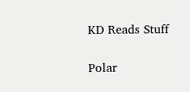KD Reads Stuff

Polar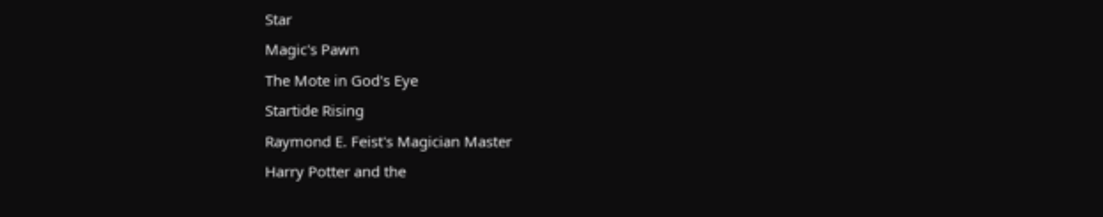Star
Magic's Pawn
The Mote in God's Eye
Startide Rising
Raymond E. Feist's Magician Master
Harry Potter and the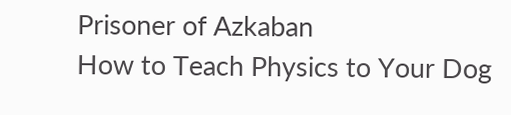Prisoner of Azkaban
How to Teach Physics to Your Dog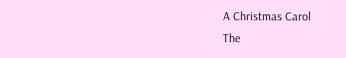A Christmas Carol
The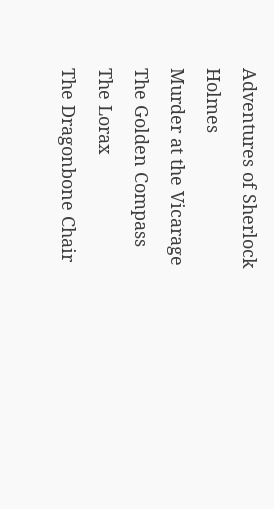Adventures of Sherlock Holmes
Murder at the Vicarage
The Golden Compass
The Lorax
The Dragonbone Chair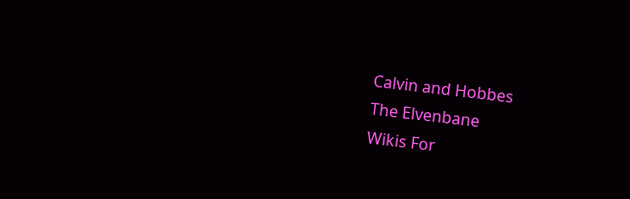Calvin and Hobbes
The Elvenbane
Wikis For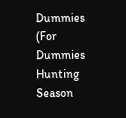Dummies (For Dummies
Hunting Season